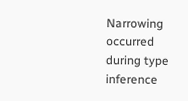Narrowing occurred during type inference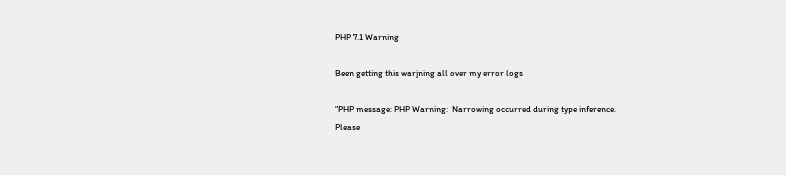PHP 7.1 Warning

Been getting this warjning all over my error logs

"PHP message: PHP Warning:  Narrowing occurred during type inference.
Please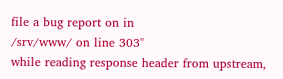file a bug report on in
/srv/www/ on line 303"
while reading response header from upstream,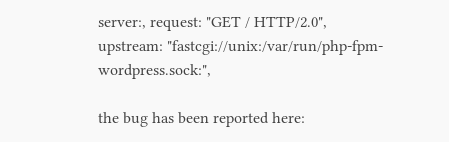server:, request: "GET / HTTP/2.0",
upstream: "fastcgi://unix:/var/run/php-fpm-wordpress.sock:",

the bug has been reported here: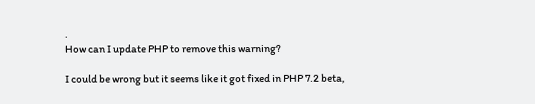.
How can I update PHP to remove this warning?

I could be wrong but it seems like it got fixed in PHP 7.2 beta,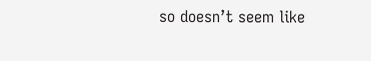so doesn’t seem like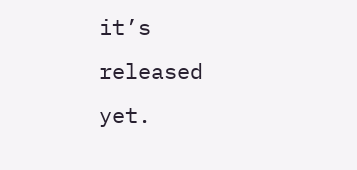it’s released yet.